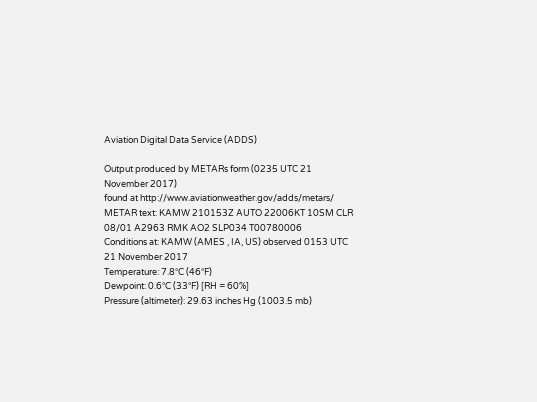Aviation Digital Data Service (ADDS)

Output produced by METARs form (0235 UTC 21 November 2017)
found at http://www.aviationweather.gov/adds/metars/
METAR text: KAMW 210153Z AUTO 22006KT 10SM CLR 08/01 A2963 RMK AO2 SLP034 T00780006
Conditions at: KAMW (AMES , IA, US) observed 0153 UTC 21 November 2017
Temperature: 7.8°C (46°F)
Dewpoint: 0.6°C (33°F) [RH = 60%]
Pressure (altimeter): 29.63 inches Hg (1003.5 mb)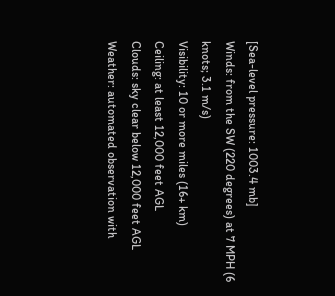[Sea-level pressure: 1003.4 mb]
Winds: from the SW (220 degrees) at 7 MPH (6 knots; 3.1 m/s)
Visibility: 10 or more miles (16+ km)
Ceiling: at least 12,000 feet AGL
Clouds: sky clear below 12,000 feet AGL
Weather: automated observation with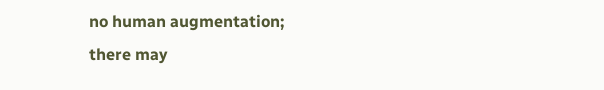no human augmentation;
there may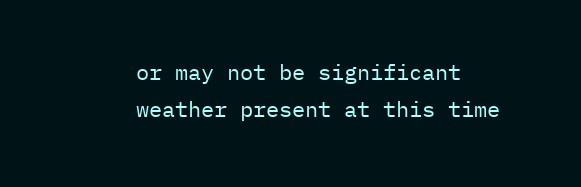or may not be significant weather present at this time